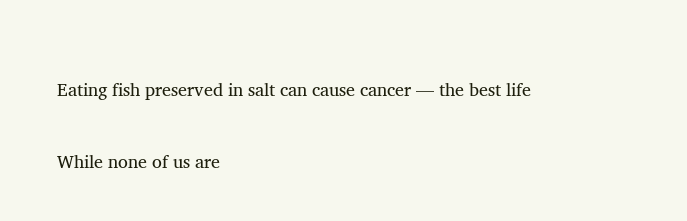Eating fish preserved in salt can cause cancer — the best life

While none of us are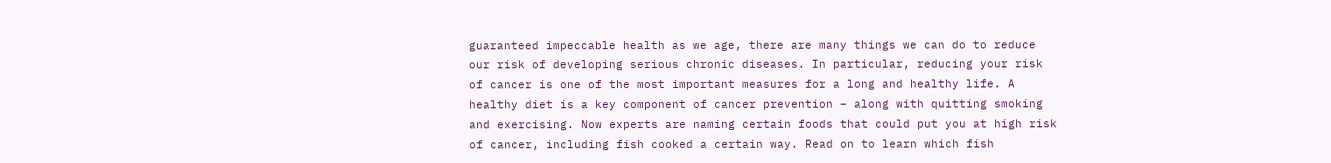guaranteed impeccable health as we age, there are many things we can do to reduce our risk of developing serious chronic diseases. In particular, reducing your risk of cancer is one of the most important measures for a long and healthy life. A healthy diet is a key component of cancer prevention – along with quitting smoking and exercising. Now experts are naming certain foods that could put you at high risk of cancer, including fish cooked a certain way. Read on to learn which fish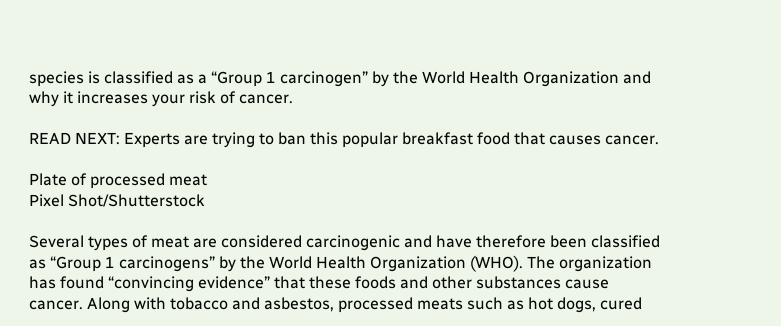species is classified as a “Group 1 carcinogen” by the World Health Organization and why it increases your risk of cancer.

READ NEXT: Experts are trying to ban this popular breakfast food that causes cancer.

Plate of processed meat
Pixel Shot/Shutterstock

Several types of meat are considered carcinogenic and have therefore been classified as “Group 1 carcinogens” by the World Health Organization (WHO). The organization has found “convincing evidence” that these foods and other substances cause cancer. Along with tobacco and asbestos, processed meats such as hot dogs, cured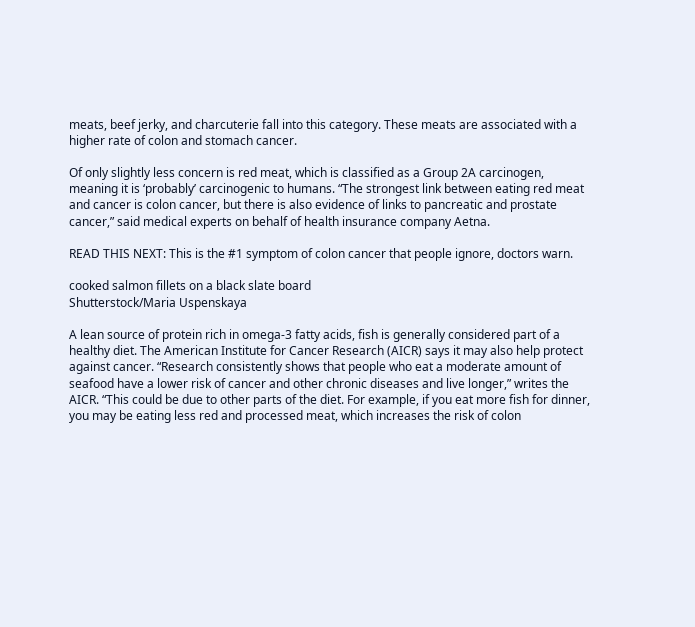meats, beef jerky, and charcuterie fall into this category. These meats are associated with a higher rate of colon and stomach cancer.

Of only slightly less concern is red meat, which is classified as a Group 2A carcinogen, meaning it is ‘probably’ carcinogenic to humans. “The strongest link between eating red meat and cancer is colon cancer, but there is also evidence of links to pancreatic and prostate cancer,” said medical experts on behalf of health insurance company Aetna.

READ THIS NEXT: This is the #1 symptom of colon cancer that people ignore, doctors warn.

cooked salmon fillets on a black slate board
Shutterstock/Maria Uspenskaya

A lean source of protein rich in omega-3 fatty acids, fish is generally considered part of a healthy diet. The American Institute for Cancer Research (AICR) says it may also help protect against cancer. “Research consistently shows that people who eat a moderate amount of seafood have a lower risk of cancer and other chronic diseases and live longer,” writes the AICR. “This could be due to other parts of the diet. For example, if you eat more fish for dinner, you may be eating less red and processed meat, which increases the risk of colon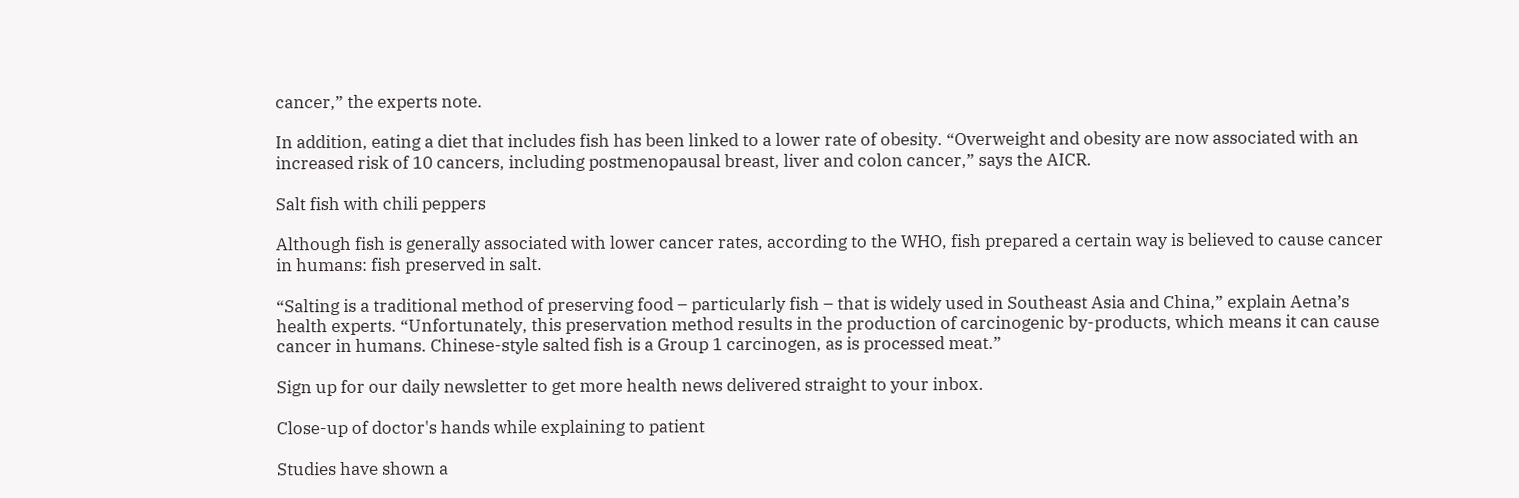cancer,” the experts note.

In addition, eating a diet that includes fish has been linked to a lower rate of obesity. “Overweight and obesity are now associated with an increased risk of 10 cancers, including postmenopausal breast, liver and colon cancer,” says the AICR.

Salt fish with chili peppers

Although fish is generally associated with lower cancer rates, according to the WHO, fish prepared a certain way is believed to cause cancer in humans: fish preserved in salt.

“Salting is a traditional method of preserving food – particularly fish – that is widely used in Southeast Asia and China,” explain Aetna’s health experts. “Unfortunately, this preservation method results in the production of carcinogenic by-products, which means it can cause cancer in humans. Chinese-style salted fish is a Group 1 carcinogen, as is processed meat.”

Sign up for our daily newsletter to get more health news delivered straight to your inbox.

Close-up of doctor's hands while explaining to patient

Studies have shown a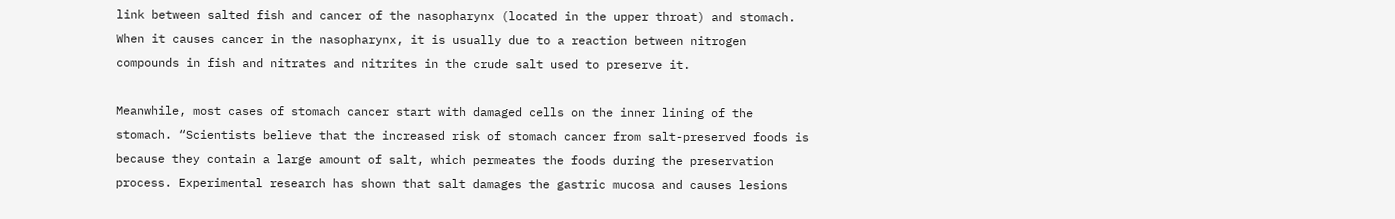link between salted fish and cancer of the nasopharynx (located in the upper throat) and stomach. When it causes cancer in the nasopharynx, it is usually due to a reaction between nitrogen compounds in fish and nitrates and nitrites in the crude salt used to preserve it.

Meanwhile, most cases of stomach cancer start with damaged cells on the inner lining of the stomach. “Scientists believe that the increased risk of stomach cancer from salt-preserved foods is because they contain a large amount of salt, which permeates the foods during the preservation process. Experimental research has shown that salt damages the gastric mucosa and causes lesions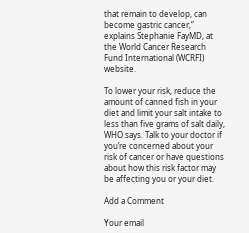that remain to develop, can become gastric cancer,” explains Stephanie FayMD, at the World Cancer Research Fund International (WCRFI) website.

To lower your risk, reduce the amount of canned fish in your diet and limit your salt intake to less than five grams of salt daily, WHO says. Talk to your doctor if you’re concerned about your risk of cancer or have questions about how this risk factor may be affecting you or your diet.

Add a Comment

Your email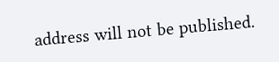address will not be published.